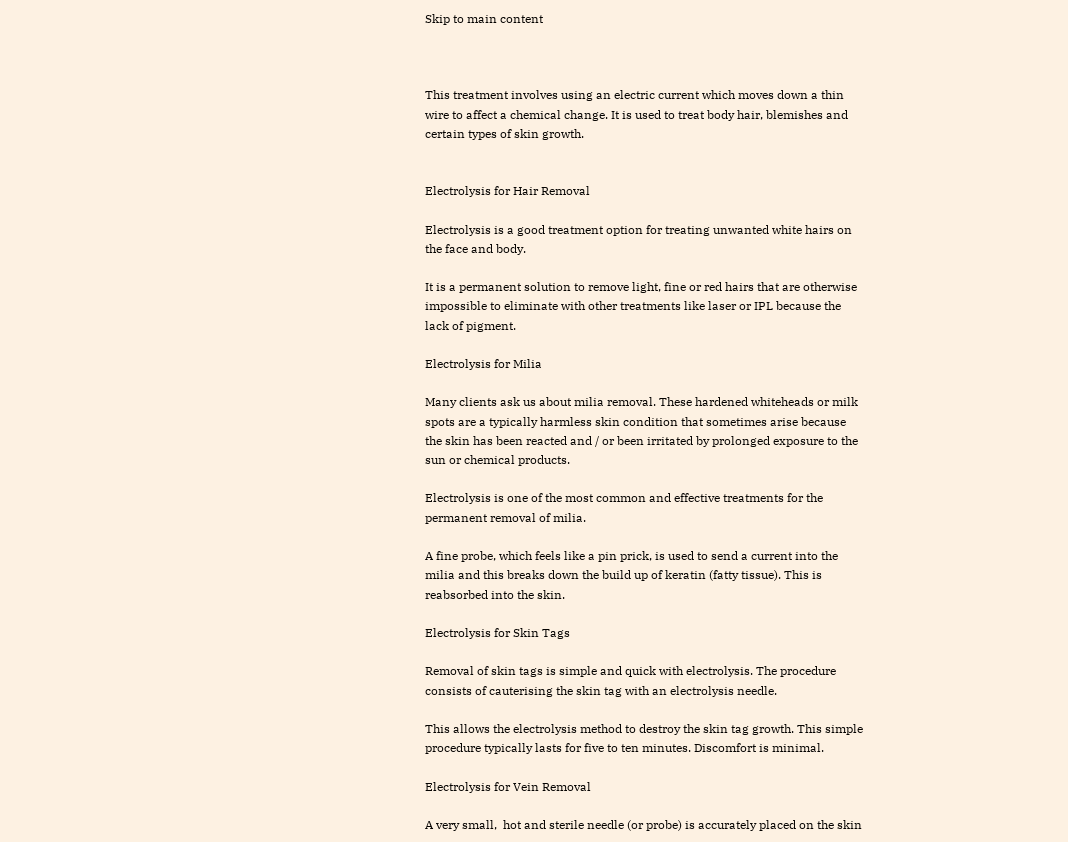Skip to main content



This treatment involves using an electric current which moves down a thin wire to affect a chemical change. It is used to treat body hair, blemishes and certain types of skin growth.


Electrolysis for Hair Removal

Electrolysis is a good treatment option for treating unwanted white hairs on the face and body.

It is a permanent solution to remove light, fine or red hairs that are otherwise impossible to eliminate with other treatments like laser or IPL because the lack of pigment.

Electrolysis for Milia

Many clients ask us about milia removal. These hardened whiteheads or milk spots are a typically harmless skin condition that sometimes arise because the skin has been reacted and / or been irritated by prolonged exposure to the sun or chemical products.

Electrolysis is one of the most common and effective treatments for the permanent removal of milia.

A fine probe, which feels like a pin prick, is used to send a current into the milia and this breaks down the build up of keratin (fatty tissue). This is reabsorbed into the skin.

Electrolysis for Skin Tags

Removal of skin tags is simple and quick with electrolysis. The procedure consists of cauterising the skin tag with an electrolysis needle.

This allows the electrolysis method to destroy the skin tag growth. This simple procedure typically lasts for five to ten minutes. Discomfort is minimal.

Electrolysis for Vein Removal

A very small,  hot and sterile needle (or probe) is accurately placed on the skin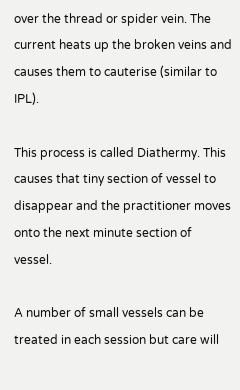over the thread or spider vein. The current heats up the broken veins and causes them to cauterise (similar to IPL).

This process is called Diathermy. This causes that tiny section of vessel to disappear and the practitioner moves onto the next minute section of vessel.

A number of small vessels can be treated in each session but care will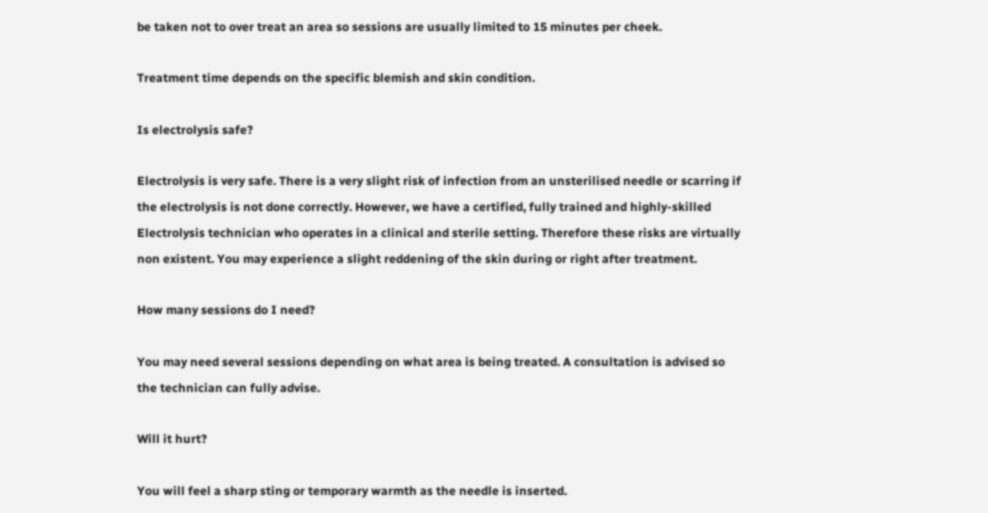be taken not to over treat an area so sessions are usually limited to 15 minutes per cheek.

Treatment time depends on the specific blemish and skin condition.

Is electrolysis safe?

Electrolysis is very safe. There is a very slight risk of infection from an unsterilised needle or scarring if the electrolysis is not done correctly. However, we have a certified, fully trained and highly-skilled Electrolysis technician who operates in a clinical and sterile setting. Therefore these risks are virtually non existent. You may experience a slight reddening of the skin during or right after treatment.

How many sessions do I need?

You may need several sessions depending on what area is being treated. A consultation is advised so the technician can fully advise.

Will it hurt?

You will feel a sharp sting or temporary warmth as the needle is inserted.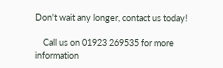Don't wait any longer, contact us today!

    Call us on 01923 269535 for more information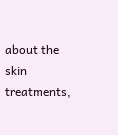about the skin treatments,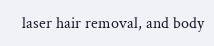laser hair removal, and body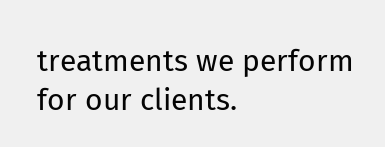treatments we perform for our clients.